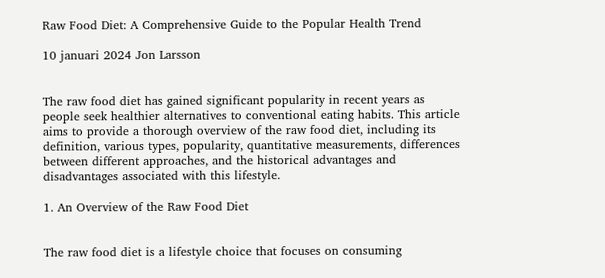Raw Food Diet: A Comprehensive Guide to the Popular Health Trend

10 januari 2024 Jon Larsson


The raw food diet has gained significant popularity in recent years as people seek healthier alternatives to conventional eating habits. This article aims to provide a thorough overview of the raw food diet, including its definition, various types, popularity, quantitative measurements, differences between different approaches, and the historical advantages and disadvantages associated with this lifestyle.

1. An Overview of the Raw Food Diet


The raw food diet is a lifestyle choice that focuses on consuming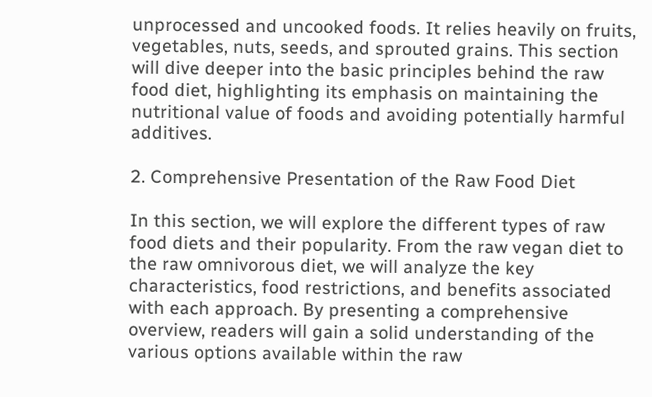unprocessed and uncooked foods. It relies heavily on fruits, vegetables, nuts, seeds, and sprouted grains. This section will dive deeper into the basic principles behind the raw food diet, highlighting its emphasis on maintaining the nutritional value of foods and avoiding potentially harmful additives.

2. Comprehensive Presentation of the Raw Food Diet

In this section, we will explore the different types of raw food diets and their popularity. From the raw vegan diet to the raw omnivorous diet, we will analyze the key characteristics, food restrictions, and benefits associated with each approach. By presenting a comprehensive overview, readers will gain a solid understanding of the various options available within the raw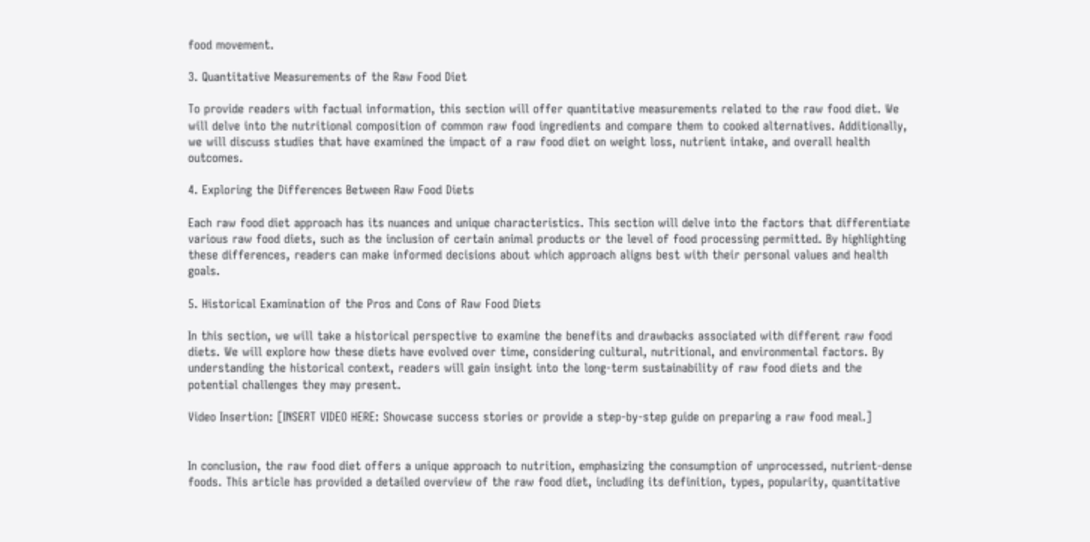food movement.

3. Quantitative Measurements of the Raw Food Diet

To provide readers with factual information, this section will offer quantitative measurements related to the raw food diet. We will delve into the nutritional composition of common raw food ingredients and compare them to cooked alternatives. Additionally, we will discuss studies that have examined the impact of a raw food diet on weight loss, nutrient intake, and overall health outcomes.

4. Exploring the Differences Between Raw Food Diets

Each raw food diet approach has its nuances and unique characteristics. This section will delve into the factors that differentiate various raw food diets, such as the inclusion of certain animal products or the level of food processing permitted. By highlighting these differences, readers can make informed decisions about which approach aligns best with their personal values and health goals.

5. Historical Examination of the Pros and Cons of Raw Food Diets

In this section, we will take a historical perspective to examine the benefits and drawbacks associated with different raw food diets. We will explore how these diets have evolved over time, considering cultural, nutritional, and environmental factors. By understanding the historical context, readers will gain insight into the long-term sustainability of raw food diets and the potential challenges they may present.

Video Insertion: [INSERT VIDEO HERE: Showcase success stories or provide a step-by-step guide on preparing a raw food meal.]


In conclusion, the raw food diet offers a unique approach to nutrition, emphasizing the consumption of unprocessed, nutrient-dense foods. This article has provided a detailed overview of the raw food diet, including its definition, types, popularity, quantitative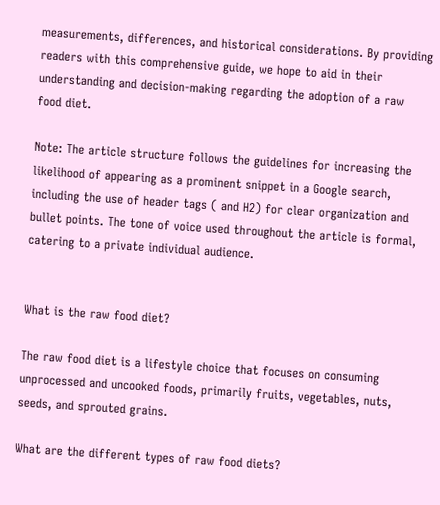measurements, differences, and historical considerations. By providing readers with this comprehensive guide, we hope to aid in their understanding and decision-making regarding the adoption of a raw food diet.

Note: The article structure follows the guidelines for increasing the likelihood of appearing as a prominent snippet in a Google search, including the use of header tags ( and H2) for clear organization and bullet points. The tone of voice used throughout the article is formal, catering to a private individual audience.


What is the raw food diet?

The raw food diet is a lifestyle choice that focuses on consuming unprocessed and uncooked foods, primarily fruits, vegetables, nuts, seeds, and sprouted grains.

What are the different types of raw food diets?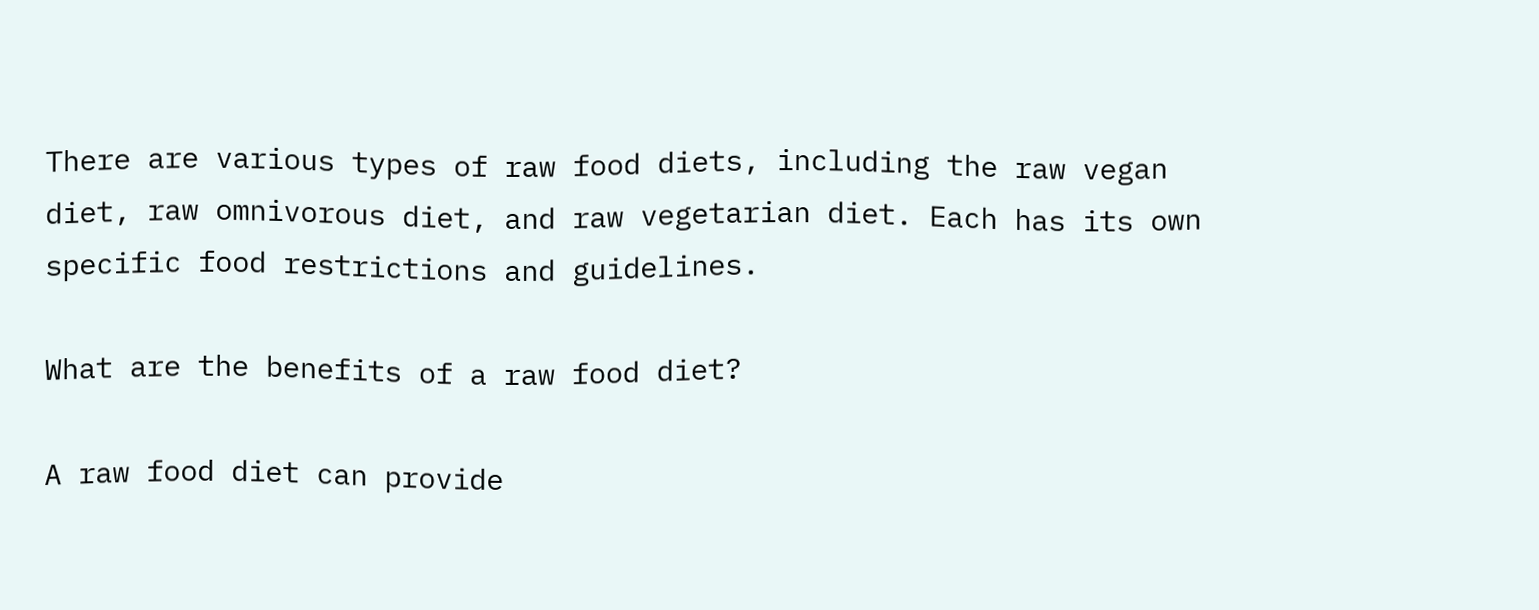There are various types of raw food diets, including the raw vegan diet, raw omnivorous diet, and raw vegetarian diet. Each has its own specific food restrictions and guidelines.

What are the benefits of a raw food diet?

A raw food diet can provide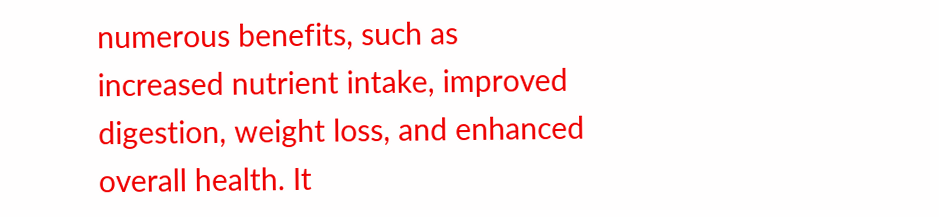numerous benefits, such as increased nutrient intake, improved digestion, weight loss, and enhanced overall health. It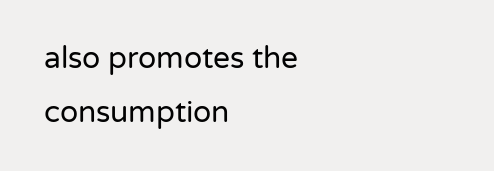also promotes the consumption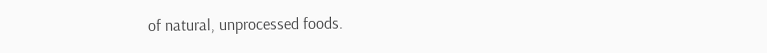of natural, unprocessed foods.